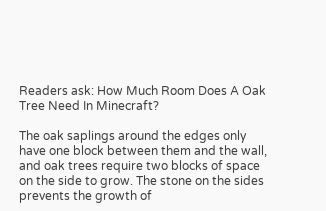Readers ask: How Much Room Does A Oak Tree Need In Minecraft?

The oak saplings around the edges only have one block between them and the wall, and oak trees require two blocks of space on the side to grow. The stone on the sides prevents the growth of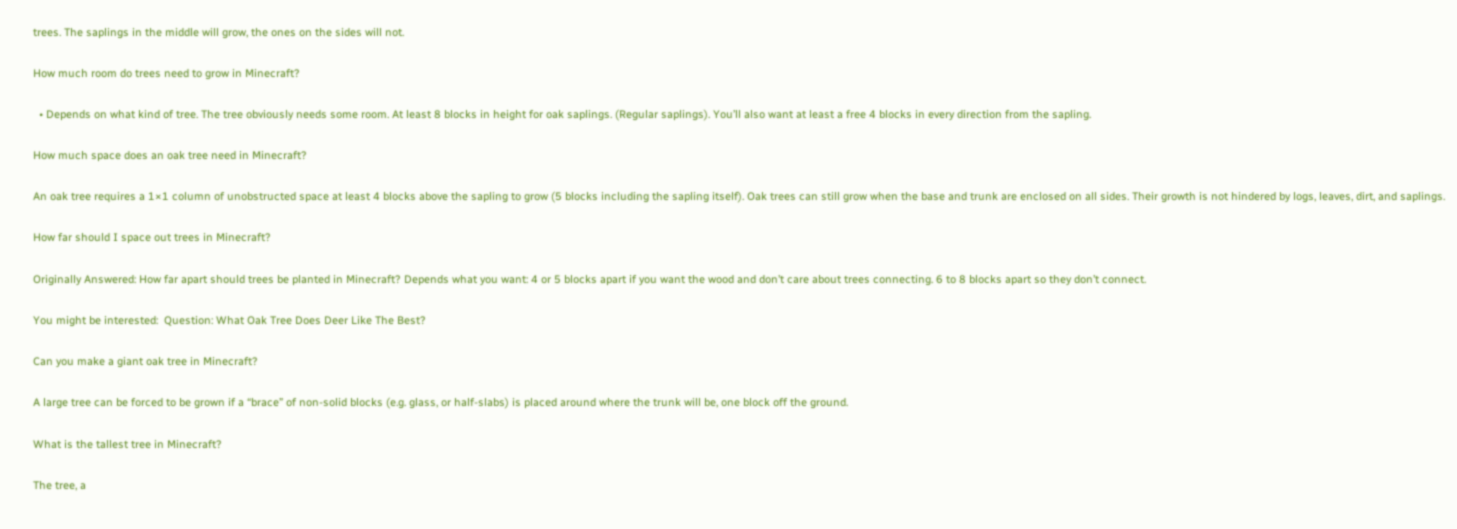trees. The saplings in the middle will grow, the ones on the sides will not.

How much room do trees need to grow in Minecraft?

  • Depends on what kind of tree. The tree obviously needs some room. At least 8 blocks in height for oak saplings. (Regular saplings). You’ll also want at least a free 4 blocks in every direction from the sapling.

How much space does an oak tree need in Minecraft?

An oak tree requires a 1×1 column of unobstructed space at least 4 blocks above the sapling to grow (5 blocks including the sapling itself). Oak trees can still grow when the base and trunk are enclosed on all sides. Their growth is not hindered by logs, leaves, dirt, and saplings.

How far should I space out trees in Minecraft?

Originally Answered: How far apart should trees be planted in Minecraft? Depends what you want: 4 or 5 blocks apart if you want the wood and don’t care about trees connecting. 6 to 8 blocks apart so they don’t connect.

You might be interested:  Question: What Oak Tree Does Deer Like The Best?

Can you make a giant oak tree in Minecraft?

A large tree can be forced to be grown if a “brace” of non-solid blocks (e.g. glass, or half-slabs) is placed around where the trunk will be, one block off the ground.

What is the tallest tree in Minecraft?

The tree, a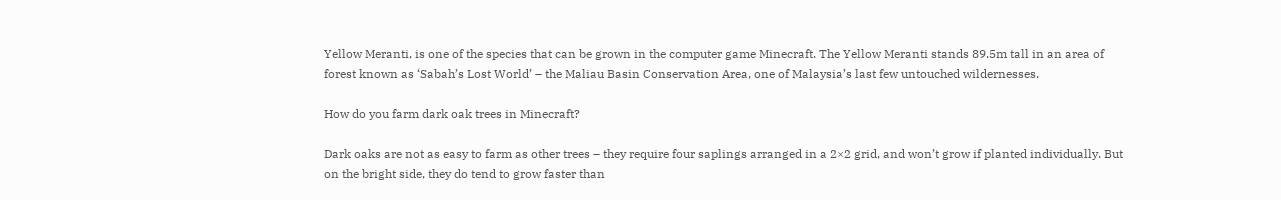Yellow Meranti, is one of the species that can be grown in the computer game Minecraft. The Yellow Meranti stands 89.5m tall in an area of forest known as ‘Sabah’s Lost World’ – the Maliau Basin Conservation Area, one of Malaysia’s last few untouched wildernesses.

How do you farm dark oak trees in Minecraft?

Dark oaks are not as easy to farm as other trees – they require four saplings arranged in a 2×2 grid, and won’t grow if planted individually. But on the bright side, they do tend to grow faster than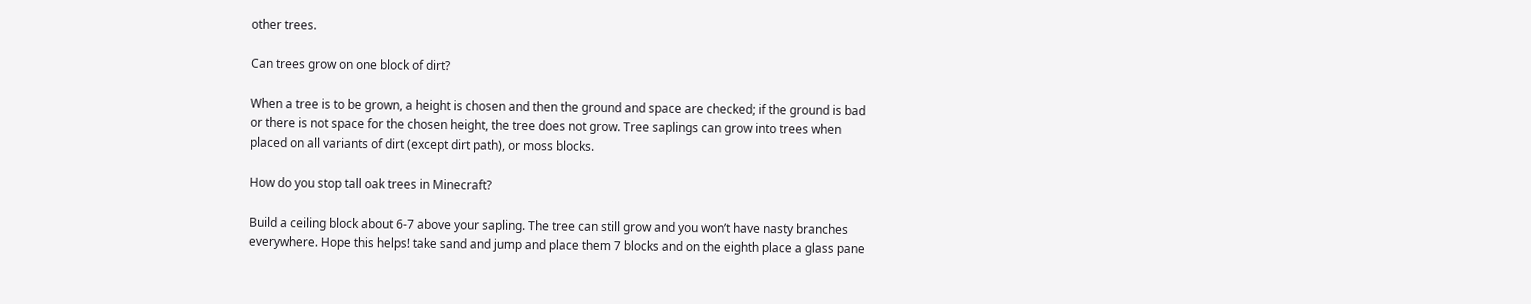other trees.

Can trees grow on one block of dirt?

When a tree is to be grown, a height is chosen and then the ground and space are checked; if the ground is bad or there is not space for the chosen height, the tree does not grow. Tree saplings can grow into trees when placed on all variants of dirt (except dirt path), or moss blocks.

How do you stop tall oak trees in Minecraft?

Build a ceiling block about 6-7 above your sapling. The tree can still grow and you won’t have nasty branches everywhere. Hope this helps! take sand and jump and place them 7 blocks and on the eighth place a glass pane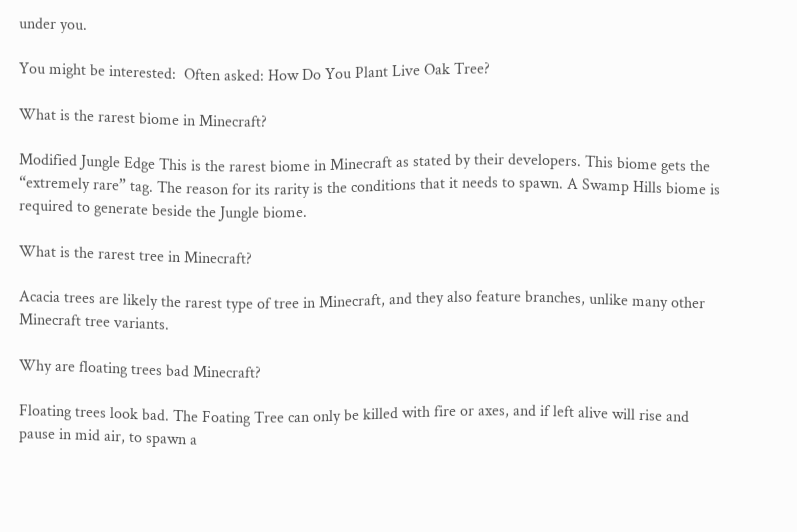under you.

You might be interested:  Often asked: How Do You Plant Live Oak Tree?

What is the rarest biome in Minecraft?

Modified Jungle Edge This is the rarest biome in Minecraft as stated by their developers. This biome gets the “extremely rare” tag. The reason for its rarity is the conditions that it needs to spawn. A Swamp Hills biome is required to generate beside the Jungle biome.

What is the rarest tree in Minecraft?

Acacia trees are likely the rarest type of tree in Minecraft, and they also feature branches, unlike many other Minecraft tree variants.

Why are floating trees bad Minecraft?

Floating trees look bad. The Foating Tree can only be killed with fire or axes, and if left alive will rise and pause in mid air, to spawn a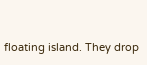floating island. They drop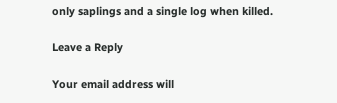only saplings and a single log when killed.

Leave a Reply

Your email address will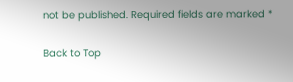not be published. Required fields are marked *

Back to Top